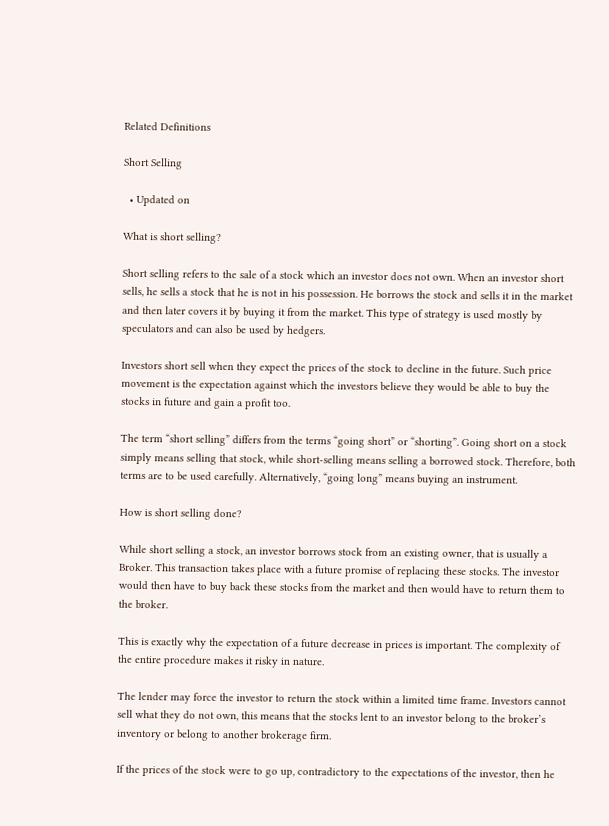Related Definitions

Short Selling

  • Updated on

What is short selling?

Short selling refers to the sale of a stock which an investor does not own. When an investor short sells, he sells a stock that he is not in his possession. He borrows the stock and sells it in the market and then later covers it by buying it from the market. This type of strategy is used mostly by speculators and can also be used by hedgers.

Investors short sell when they expect the prices of the stock to decline in the future. Such price movement is the expectation against which the investors believe they would be able to buy the stocks in future and gain a profit too.

The term “short selling” differs from the terms “going short” or “shorting”. Going short on a stock simply means selling that stock, while short-selling means selling a borrowed stock. Therefore, both terms are to be used carefully. Alternatively, “going long” means buying an instrument.

How is short selling done?

While short selling a stock, an investor borrows stock from an existing owner, that is usually a Broker. This transaction takes place with a future promise of replacing these stocks. The investor would then have to buy back these stocks from the market and then would have to return them to the broker.

This is exactly why the expectation of a future decrease in prices is important. The complexity of the entire procedure makes it risky in nature.

The lender may force the investor to return the stock within a limited time frame. Investors cannot sell what they do not own, this means that the stocks lent to an investor belong to the broker’s inventory or belong to another brokerage firm.

If the prices of the stock were to go up, contradictory to the expectations of the investor, then he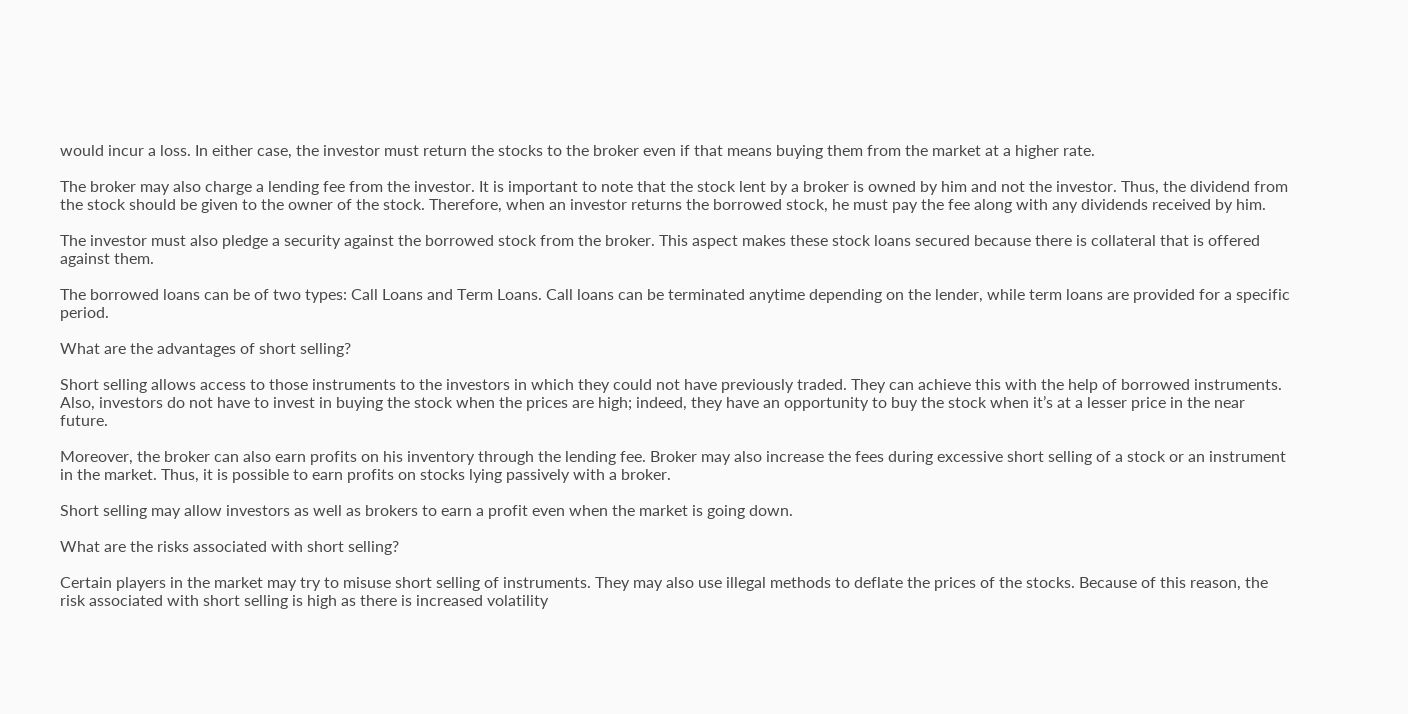would incur a loss. In either case, the investor must return the stocks to the broker even if that means buying them from the market at a higher rate.

The broker may also charge a lending fee from the investor. It is important to note that the stock lent by a broker is owned by him and not the investor. Thus, the dividend from the stock should be given to the owner of the stock. Therefore, when an investor returns the borrowed stock, he must pay the fee along with any dividends received by him.

The investor must also pledge a security against the borrowed stock from the broker. This aspect makes these stock loans secured because there is collateral that is offered against them.

The borrowed loans can be of two types: Call Loans and Term Loans. Call loans can be terminated anytime depending on the lender, while term loans are provided for a specific period.

What are the advantages of short selling?

Short selling allows access to those instruments to the investors in which they could not have previously traded. They can achieve this with the help of borrowed instruments. Also, investors do not have to invest in buying the stock when the prices are high; indeed, they have an opportunity to buy the stock when it’s at a lesser price in the near future.

Moreover, the broker can also earn profits on his inventory through the lending fee. Broker may also increase the fees during excessive short selling of a stock or an instrument in the market. Thus, it is possible to earn profits on stocks lying passively with a broker.

Short selling may allow investors as well as brokers to earn a profit even when the market is going down.

What are the risks associated with short selling?

Certain players in the market may try to misuse short selling of instruments. They may also use illegal methods to deflate the prices of the stocks. Because of this reason, the risk associated with short selling is high as there is increased volatility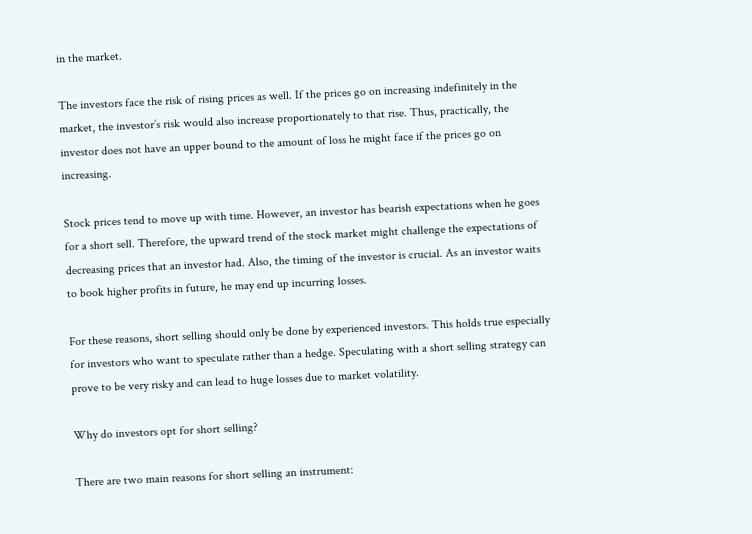in the market.

The investors face the risk of rising prices as well. If the prices go on increasing indefinitely in the market, the investor’s risk would also increase proportionately to that rise. Thus, practically, the investor does not have an upper bound to the amount of loss he might face if the prices go on increasing.

Stock prices tend to move up with time. However, an investor has bearish expectations when he goes for a short sell. Therefore, the upward trend of the stock market might challenge the expectations of decreasing prices that an investor had. Also, the timing of the investor is crucial. As an investor waits to book higher profits in future, he may end up incurring losses.

For these reasons, short selling should only be done by experienced investors. This holds true especially for investors who want to speculate rather than a hedge. Speculating with a short selling strategy can prove to be very risky and can lead to huge losses due to market volatility.

Why do investors opt for short selling?

There are two main reasons for short selling an instrument: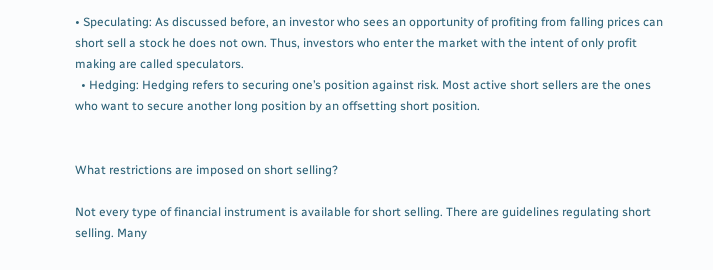• Speculating: As discussed before, an investor who sees an opportunity of profiting from falling prices can short sell a stock he does not own. Thus, investors who enter the market with the intent of only profit making are called speculators.
  • Hedging: Hedging refers to securing one’s position against risk. Most active short sellers are the ones who want to secure another long position by an offsetting short position.


What restrictions are imposed on short selling?

Not every type of financial instrument is available for short selling. There are guidelines regulating short selling. Many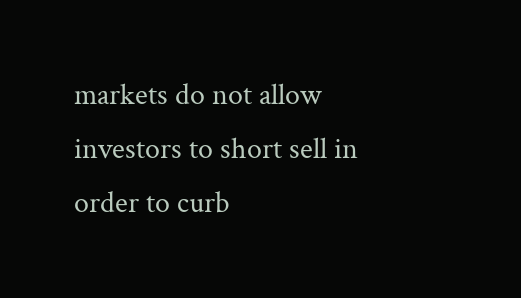markets do not allow investors to short sell in order to curb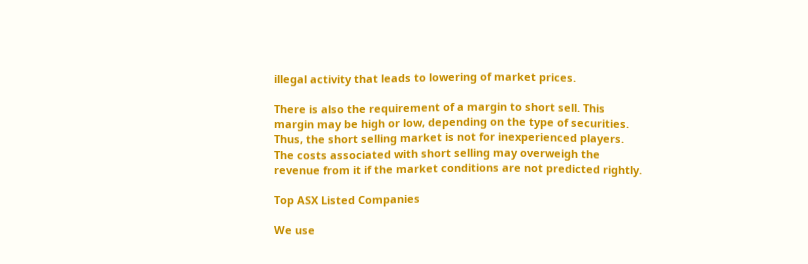illegal activity that leads to lowering of market prices.

There is also the requirement of a margin to short sell. This margin may be high or low, depending on the type of securities. Thus, the short selling market is not for inexperienced players. The costs associated with short selling may overweigh the revenue from it if the market conditions are not predicted rightly.

Top ASX Listed Companies

We use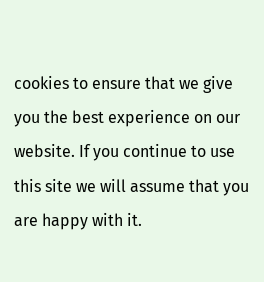cookies to ensure that we give you the best experience on our website. If you continue to use this site we will assume that you are happy with it.